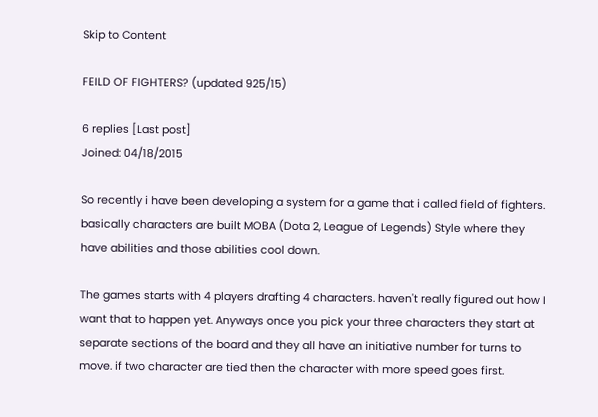Skip to Content

FEILD OF FIGHTERS? (updated 925/15)

6 replies [Last post]
Joined: 04/18/2015

So recently i have been developing a system for a game that i called field of fighters. basically characters are built MOBA (Dota 2, League of Legends) Style where they have abilities and those abilities cool down.

The games starts with 4 players drafting 4 characters. haven't really figured out how I want that to happen yet. Anyways once you pick your three characters they start at separate sections of the board and they all have an initiative number for turns to move. if two character are tied then the character with more speed goes first.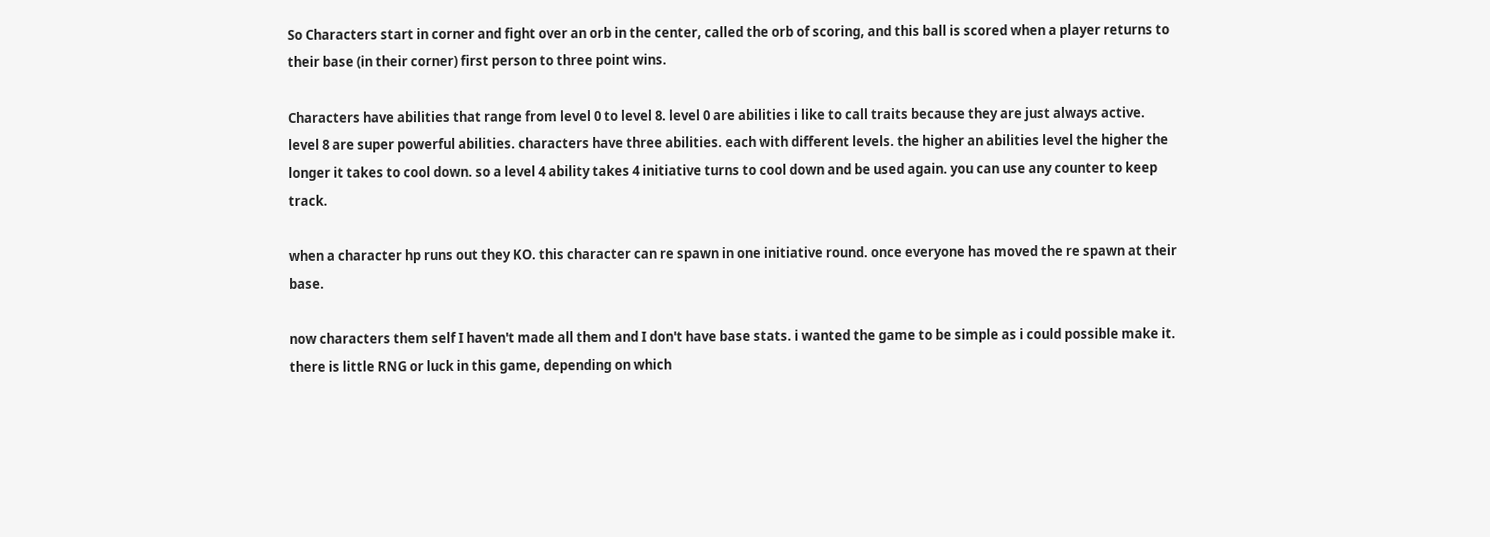So Characters start in corner and fight over an orb in the center, called the orb of scoring, and this ball is scored when a player returns to their base (in their corner) first person to three point wins.

Characters have abilities that range from level 0 to level 8. level 0 are abilities i like to call traits because they are just always active. level 8 are super powerful abilities. characters have three abilities. each with different levels. the higher an abilities level the higher the longer it takes to cool down. so a level 4 ability takes 4 initiative turns to cool down and be used again. you can use any counter to keep track.

when a character hp runs out they KO. this character can re spawn in one initiative round. once everyone has moved the re spawn at their base.

now characters them self I haven't made all them and I don't have base stats. i wanted the game to be simple as i could possible make it. there is little RNG or luck in this game, depending on which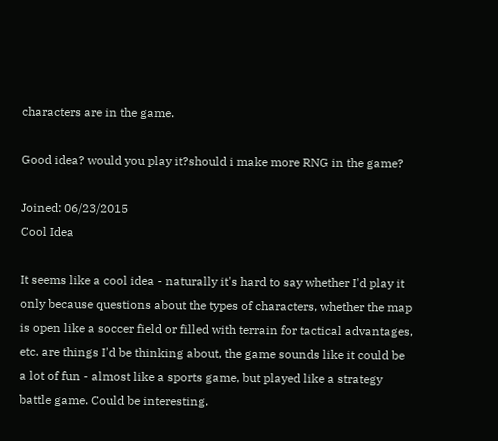characters are in the game.

Good idea? would you play it?should i make more RNG in the game?

Joined: 06/23/2015
Cool Idea

It seems like a cool idea - naturally it's hard to say whether I'd play it only because questions about the types of characters, whether the map is open like a soccer field or filled with terrain for tactical advantages, etc. are things I'd be thinking about, the game sounds like it could be a lot of fun - almost like a sports game, but played like a strategy battle game. Could be interesting.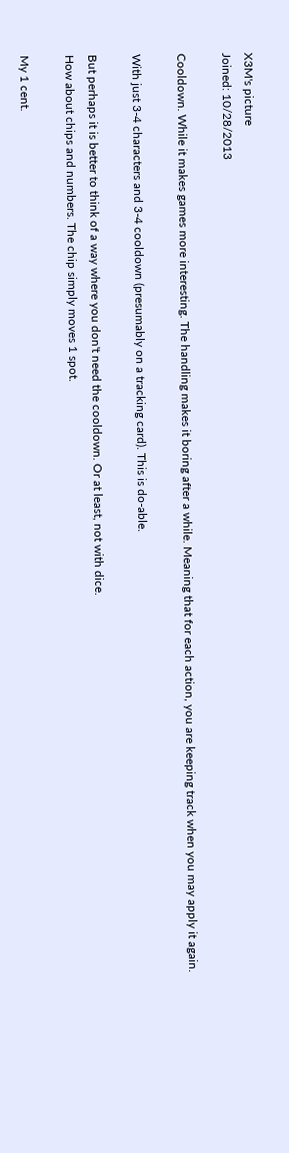X3M's picture
Joined: 10/28/2013

Cooldown. While it makes games more interesting. The handling makes it boring after a while. Meaning that for each action, you are keeping track when you may apply it again.

With just 3-4 characters and 3-4 cooldown (presumably on a tracking card). This is do-able.

But perhaps it is better to think of a way where you don't need the cooldown. Or at least, not with dice.
How about chips and numbers. The chip simply moves 1 spot.

My 1 cent.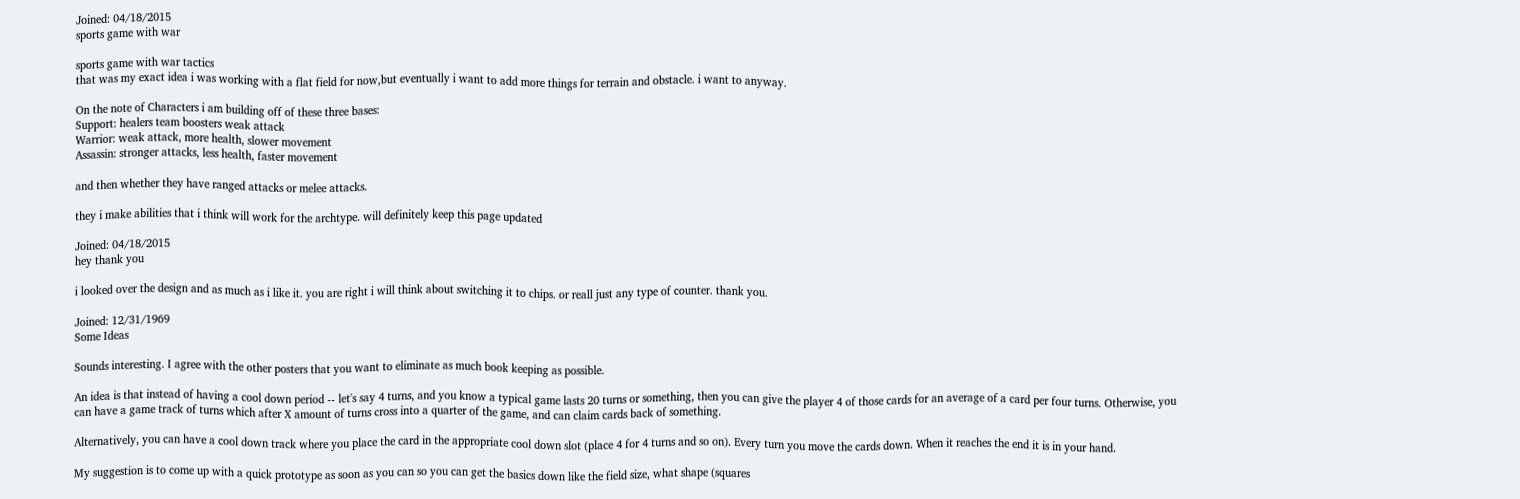Joined: 04/18/2015
sports game with war

sports game with war tactics
that was my exact idea i was working with a flat field for now,but eventually i want to add more things for terrain and obstacle. i want to anyway.

On the note of Characters i am building off of these three bases:
Support: healers team boosters weak attack
Warrior: weak attack, more health, slower movement
Assassin: stronger attacks, less health, faster movement

and then whether they have ranged attacks or melee attacks.

they i make abilities that i think will work for the archtype. will definitely keep this page updated

Joined: 04/18/2015
hey thank you

i looked over the design and as much as i like it. you are right i will think about switching it to chips. or reall just any type of counter. thank you.

Joined: 12/31/1969
Some Ideas

Sounds interesting. I agree with the other posters that you want to eliminate as much book keeping as possible.

An idea is that instead of having a cool down period -- let's say 4 turns, and you know a typical game lasts 20 turns or something, then you can give the player 4 of those cards for an average of a card per four turns. Otherwise, you can have a game track of turns which after X amount of turns cross into a quarter of the game, and can claim cards back of something.

Alternatively, you can have a cool down track where you place the card in the appropriate cool down slot (place 4 for 4 turns and so on). Every turn you move the cards down. When it reaches the end it is in your hand.

My suggestion is to come up with a quick prototype as soon as you can so you can get the basics down like the field size, what shape (squares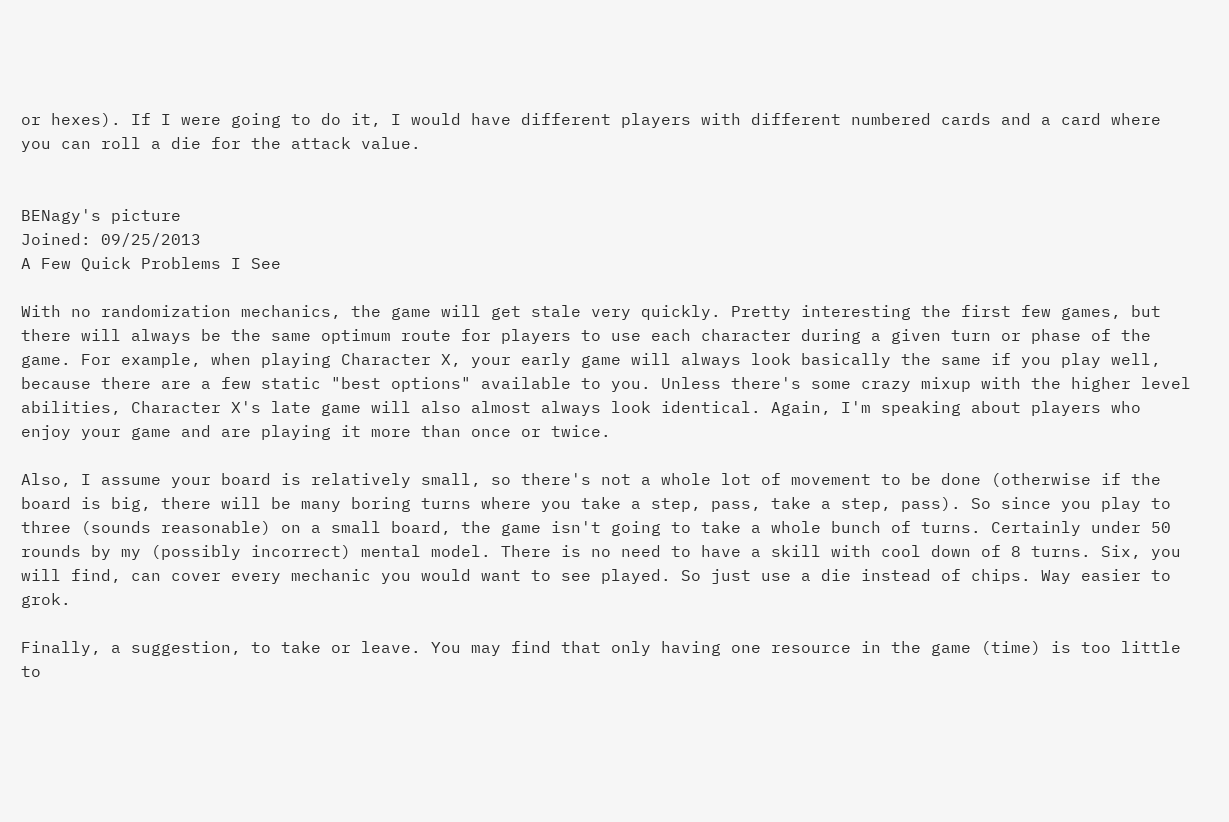or hexes). If I were going to do it, I would have different players with different numbered cards and a card where you can roll a die for the attack value.


BENagy's picture
Joined: 09/25/2013
A Few Quick Problems I See

With no randomization mechanics, the game will get stale very quickly. Pretty interesting the first few games, but there will always be the same optimum route for players to use each character during a given turn or phase of the game. For example, when playing Character X, your early game will always look basically the same if you play well, because there are a few static "best options" available to you. Unless there's some crazy mixup with the higher level abilities, Character X's late game will also almost always look identical. Again, I'm speaking about players who enjoy your game and are playing it more than once or twice.

Also, I assume your board is relatively small, so there's not a whole lot of movement to be done (otherwise if the board is big, there will be many boring turns where you take a step, pass, take a step, pass). So since you play to three (sounds reasonable) on a small board, the game isn't going to take a whole bunch of turns. Certainly under 50 rounds by my (possibly incorrect) mental model. There is no need to have a skill with cool down of 8 turns. Six, you will find, can cover every mechanic you would want to see played. So just use a die instead of chips. Way easier to grok.

Finally, a suggestion, to take or leave. You may find that only having one resource in the game (time) is too little to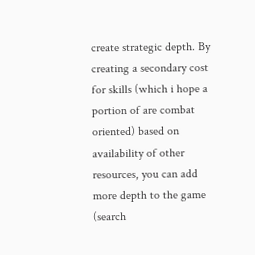create strategic depth. By creating a secondary cost for skills (which i hope a portion of are combat oriented) based on availability of other resources, you can add more depth to the game (search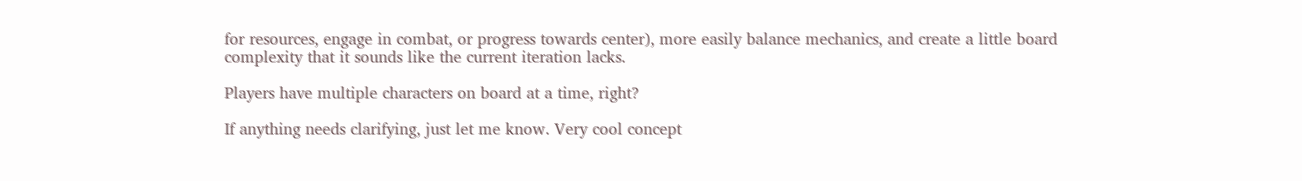for resources, engage in combat, or progress towards center), more easily balance mechanics, and create a little board complexity that it sounds like the current iteration lacks.

Players have multiple characters on board at a time, right?

If anything needs clarifying, just let me know. Very cool concept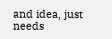and idea, just needs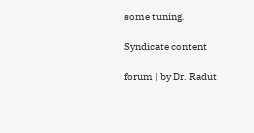some tuning.

Syndicate content

forum | by Dr. Radut